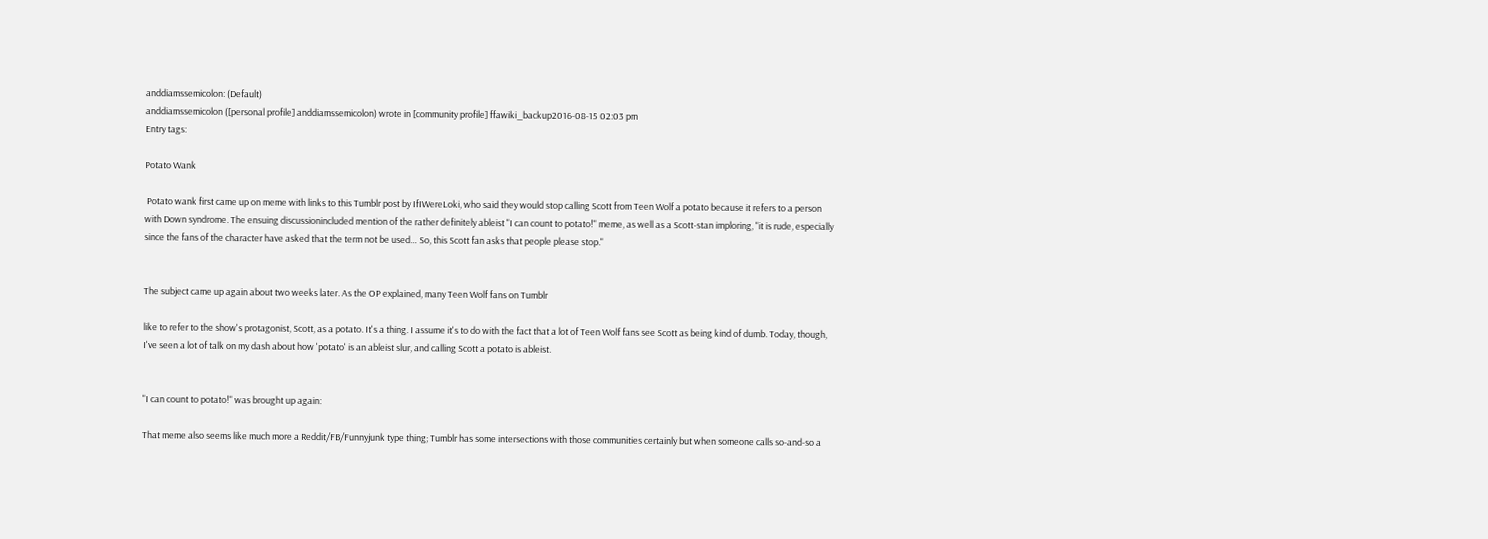anddiamssemicolon: (Default)
anddiamssemicolon ([personal profile] anddiamssemicolon) wrote in [community profile] ffawiki_backup2016-08-15 02:03 pm
Entry tags:

Potato Wank

 Potato wank first came up on meme with links to this Tumblr post by IfIWereLoki, who said they would stop calling Scott from Teen Wolf a potato because it refers to a person with Down syndrome. The ensuing discussionincluded mention of the rather definitely ableist "I can count to potato!" meme, as well as a Scott-stan imploring, "it is rude, especially since the fans of the character have asked that the term not be used… So, this Scott fan asks that people please stop."


The subject came up again about two weeks later. As the OP explained, many Teen Wolf fans on Tumblr

like to refer to the show's protagonist, Scott, as a potato. It's a thing. I assume it's to do with the fact that a lot of Teen Wolf fans see Scott as being kind of dumb. Today, though, I've seen a lot of talk on my dash about how 'potato' is an ableist slur, and calling Scott a potato is ableist.


"I can count to potato!" was brought up again:

That meme also seems like much more a Reddit/FB/Funnyjunk type thing; Tumblr has some intersections with those communities certainly but when someone calls so-and-so a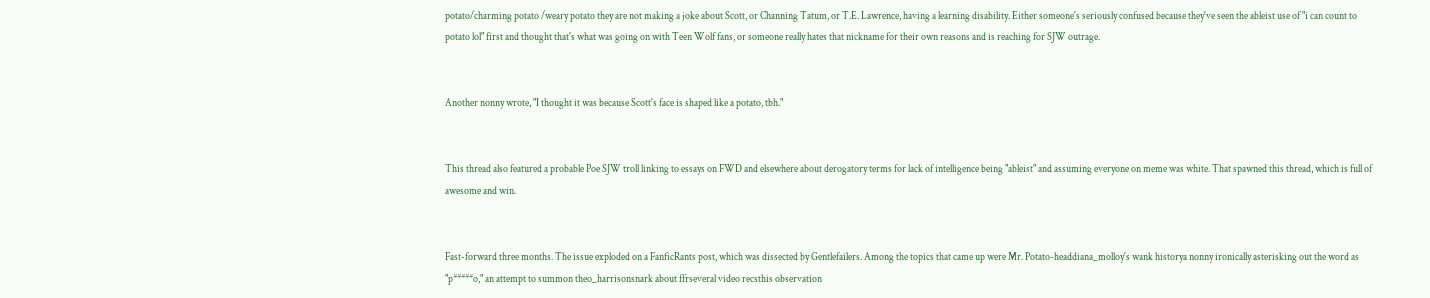potato/charming potato /weary potato they are not making a joke about Scott, or Channing Tatum, or T.E. Lawrence, having a learning disability. Either someone's seriously confused because they've seen the ableist use of "i can count to potato lol" first and thought that's what was going on with Teen Wolf fans, or someone really hates that nickname for their own reasons and is reaching for SJW outrage.


Another nonny wrote, "I thought it was because Scott's face is shaped like a potato, tbh."


This thread also featured a probable Poe SJW troll linking to essays on FWD and elsewhere about derogatory terms for lack of intelligence being "ableist" and assuming everyone on meme was white. That spawned this thread, which is full of awesome and win.


Fast-forward three months. The issue exploded on a FanficRants post, which was dissected by Gentlefailers. Among the topics that came up were Mr. Potato-headdiana_molloy's wank historya nonny ironically asterisking out the word as "p*****o," an attempt to summon theo_harrisonsnark about ffrseveral video recsthis observation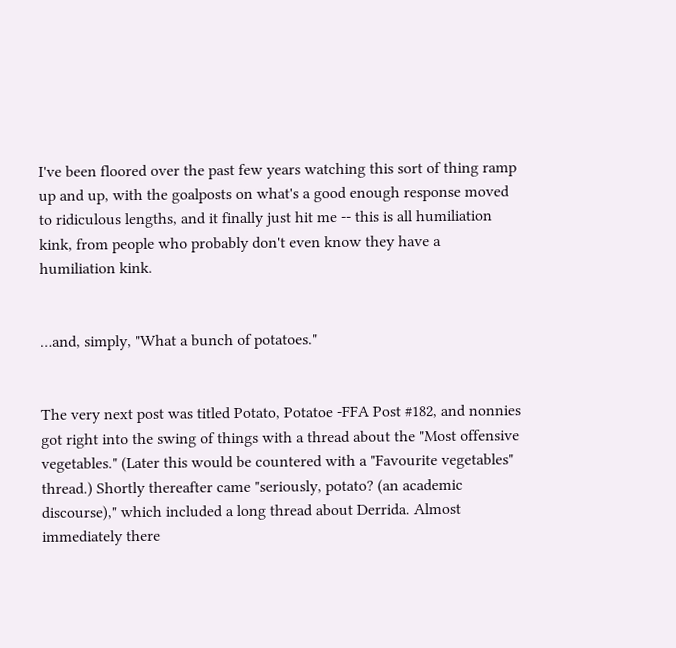I've been floored over the past few years watching this sort of thing ramp up and up, with the goalposts on what's a good enough response moved to ridiculous lengths, and it finally just hit me -- this is all humiliation kink, from people who probably don't even know they have a humiliation kink.


…and, simply, "What a bunch of potatoes."


The very next post was titled Potato, Potatoe -FFA Post #182, and nonnies got right into the swing of things with a thread about the "Most offensive vegetables." (Later this would be countered with a "Favourite vegetables" thread.) Shortly thereafter came "seriously, potato? (an academic discourse)," which included a long thread about Derrida. Almost immediately there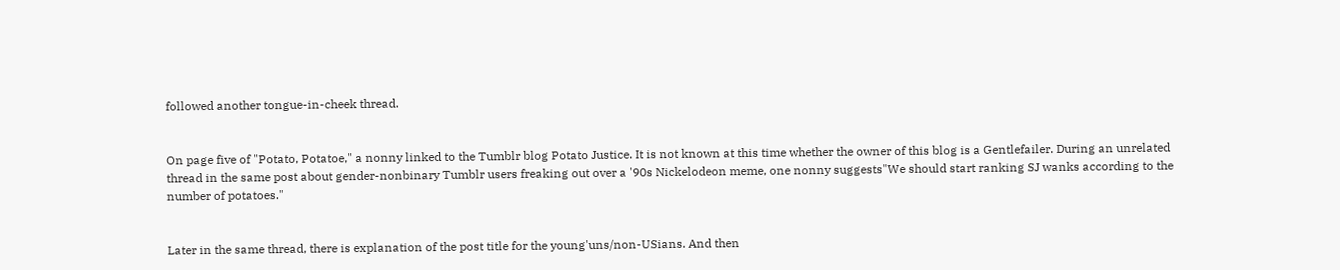followed another tongue-in-cheek thread.


On page five of "Potato, Potatoe," a nonny linked to the Tumblr blog Potato Justice. It is not known at this time whether the owner of this blog is a Gentlefailer. During an unrelated thread in the same post about gender-nonbinary Tumblr users freaking out over a '90s Nickelodeon meme, one nonny suggests"We should start ranking SJ wanks according to the number of potatoes."


Later in the same thread, there is explanation of the post title for the young'uns/non-USians. And then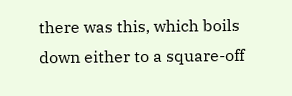there was this, which boils down either to a square-off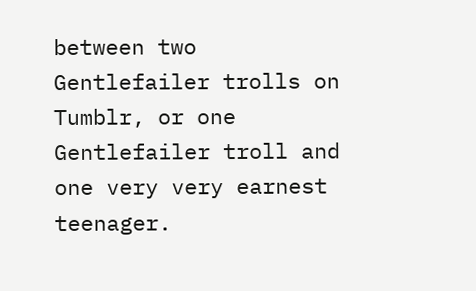between two Gentlefailer trolls on Tumblr, or one Gentlefailer troll and one very very earnest teenager.